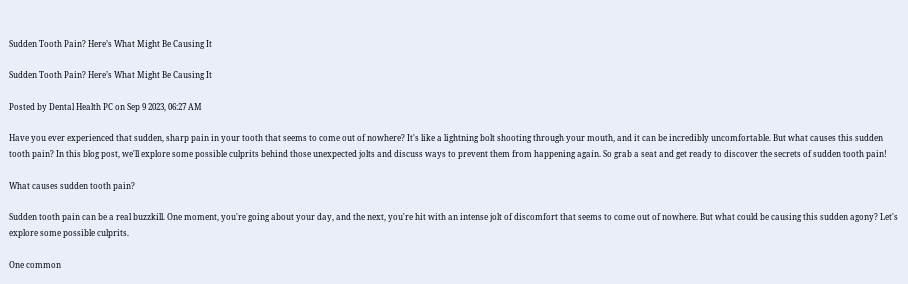Sudden Tooth Pain? Here’s What Might Be Causing It

Sudden Tooth Pain? Here’s What Might Be Causing It

Posted by Dental Health PC on Sep 9 2023, 06:27 AM

Have you ever experienced that sudden, sharp pain in your tooth that seems to come out of nowhere? It's like a lightning bolt shooting through your mouth, and it can be incredibly uncomfortable. But what causes this sudden tooth pain? In this blog post, we'll explore some possible culprits behind those unexpected jolts and discuss ways to prevent them from happening again. So grab a seat and get ready to discover the secrets of sudden tooth pain!

What causes sudden tooth pain?

Sudden tooth pain can be a real buzzkill. One moment, you're going about your day, and the next, you're hit with an intense jolt of discomfort that seems to come out of nowhere. But what could be causing this sudden agony? Let's explore some possible culprits.

One common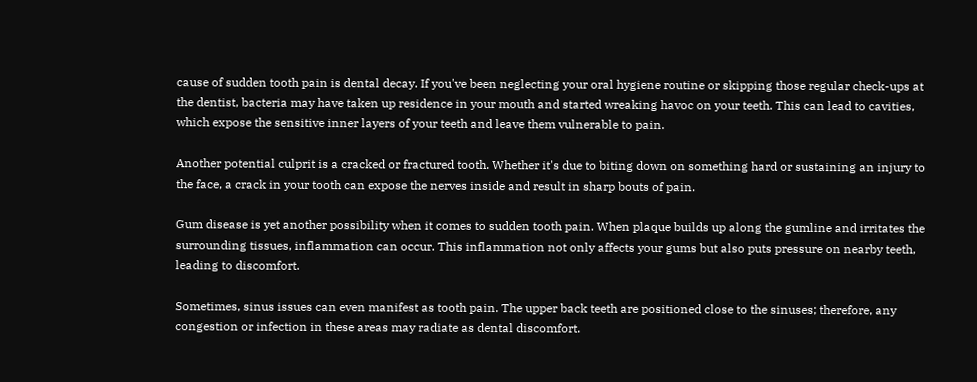cause of sudden tooth pain is dental decay. If you've been neglecting your oral hygiene routine or skipping those regular check-ups at the dentist, bacteria may have taken up residence in your mouth and started wreaking havoc on your teeth. This can lead to cavities, which expose the sensitive inner layers of your teeth and leave them vulnerable to pain.

Another potential culprit is a cracked or fractured tooth. Whether it's due to biting down on something hard or sustaining an injury to the face, a crack in your tooth can expose the nerves inside and result in sharp bouts of pain.

Gum disease is yet another possibility when it comes to sudden tooth pain. When plaque builds up along the gumline and irritates the surrounding tissues, inflammation can occur. This inflammation not only affects your gums but also puts pressure on nearby teeth, leading to discomfort.

Sometimes, sinus issues can even manifest as tooth pain. The upper back teeth are positioned close to the sinuses; therefore, any congestion or infection in these areas may radiate as dental discomfort.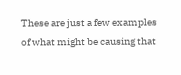These are just a few examples of what might be causing that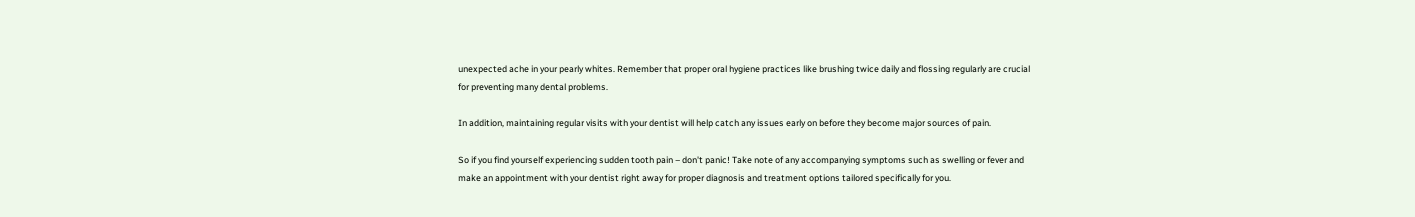unexpected ache in your pearly whites. Remember that proper oral hygiene practices like brushing twice daily and flossing regularly are crucial for preventing many dental problems.

In addition, maintaining regular visits with your dentist will help catch any issues early on before they become major sources of pain.

So if you find yourself experiencing sudden tooth pain – don't panic! Take note of any accompanying symptoms such as swelling or fever and make an appointment with your dentist right away for proper diagnosis and treatment options tailored specifically for you.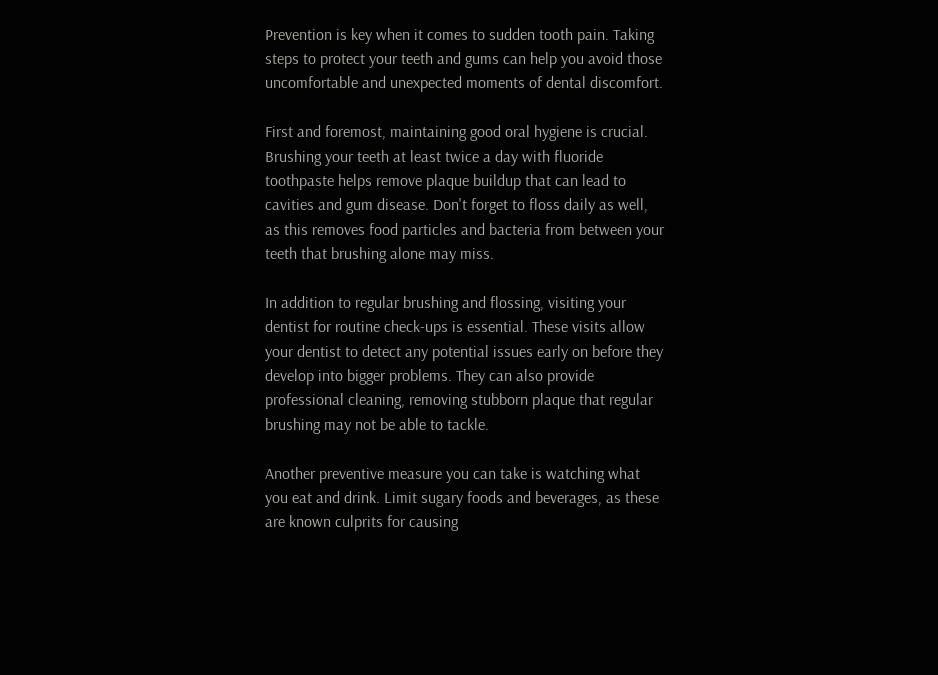Prevention is key when it comes to sudden tooth pain. Taking steps to protect your teeth and gums can help you avoid those uncomfortable and unexpected moments of dental discomfort.

First and foremost, maintaining good oral hygiene is crucial. Brushing your teeth at least twice a day with fluoride toothpaste helps remove plaque buildup that can lead to cavities and gum disease. Don't forget to floss daily as well, as this removes food particles and bacteria from between your teeth that brushing alone may miss.

In addition to regular brushing and flossing, visiting your dentist for routine check-ups is essential. These visits allow your dentist to detect any potential issues early on before they develop into bigger problems. They can also provide professional cleaning, removing stubborn plaque that regular brushing may not be able to tackle.

Another preventive measure you can take is watching what you eat and drink. Limit sugary foods and beverages, as these are known culprits for causing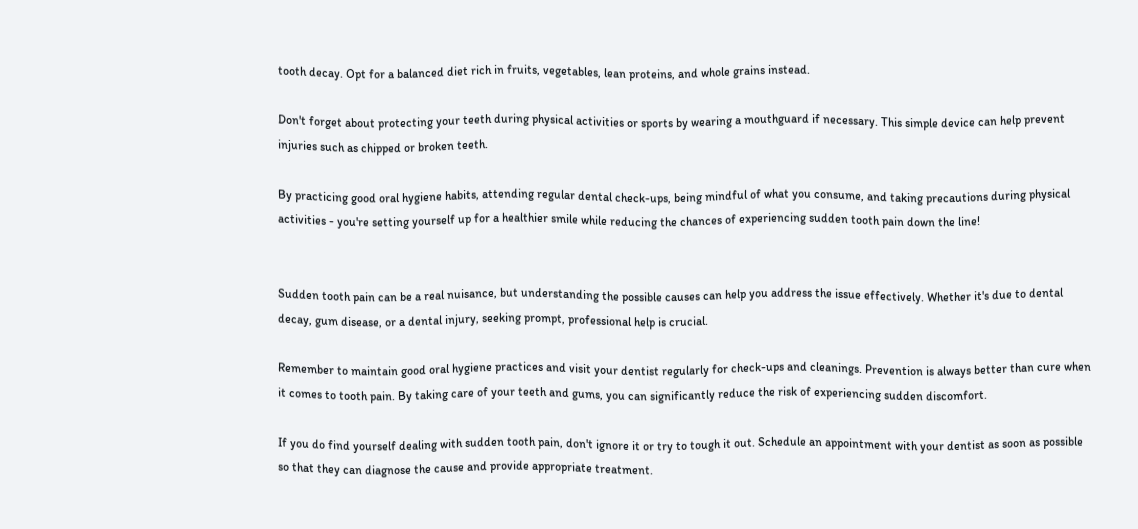tooth decay. Opt for a balanced diet rich in fruits, vegetables, lean proteins, and whole grains instead.

Don't forget about protecting your teeth during physical activities or sports by wearing a mouthguard if necessary. This simple device can help prevent injuries such as chipped or broken teeth.

By practicing good oral hygiene habits, attending regular dental check-ups, being mindful of what you consume, and taking precautions during physical activities - you're setting yourself up for a healthier smile while reducing the chances of experiencing sudden tooth pain down the line!


Sudden tooth pain can be a real nuisance, but understanding the possible causes can help you address the issue effectively. Whether it's due to dental decay, gum disease, or a dental injury, seeking prompt, professional help is crucial.

Remember to maintain good oral hygiene practices and visit your dentist regularly for check-ups and cleanings. Prevention is always better than cure when it comes to tooth pain. By taking care of your teeth and gums, you can significantly reduce the risk of experiencing sudden discomfort.

If you do find yourself dealing with sudden tooth pain, don't ignore it or try to tough it out. Schedule an appointment with your dentist as soon as possible so that they can diagnose the cause and provide appropriate treatment.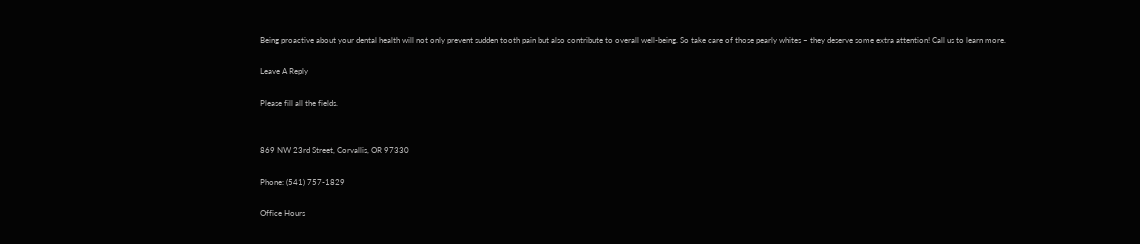Being proactive about your dental health will not only prevent sudden tooth pain but also contribute to overall well-being. So take care of those pearly whites – they deserve some extra attention! Call us to learn more.

Leave A Reply

Please fill all the fields.


869 NW 23rd Street, Corvallis, OR 97330

Phone: (541) 757-1829

Office Hours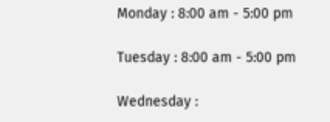Monday : 8:00 am - 5:00 pm

Tuesday : 8:00 am - 5:00 pm

Wednesday :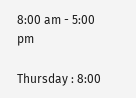8:00 am - 5:00 pm

Thursday : 8:00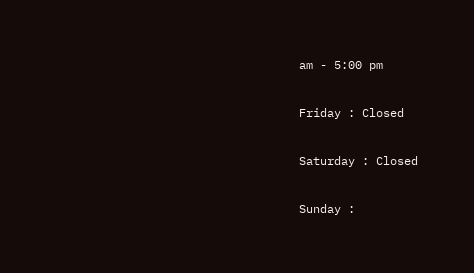am - 5:00 pm

Friday : Closed

Saturday : Closed

Sunday :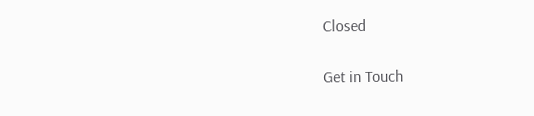Closed

Get in Touch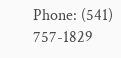Phone: (541) 757-1829